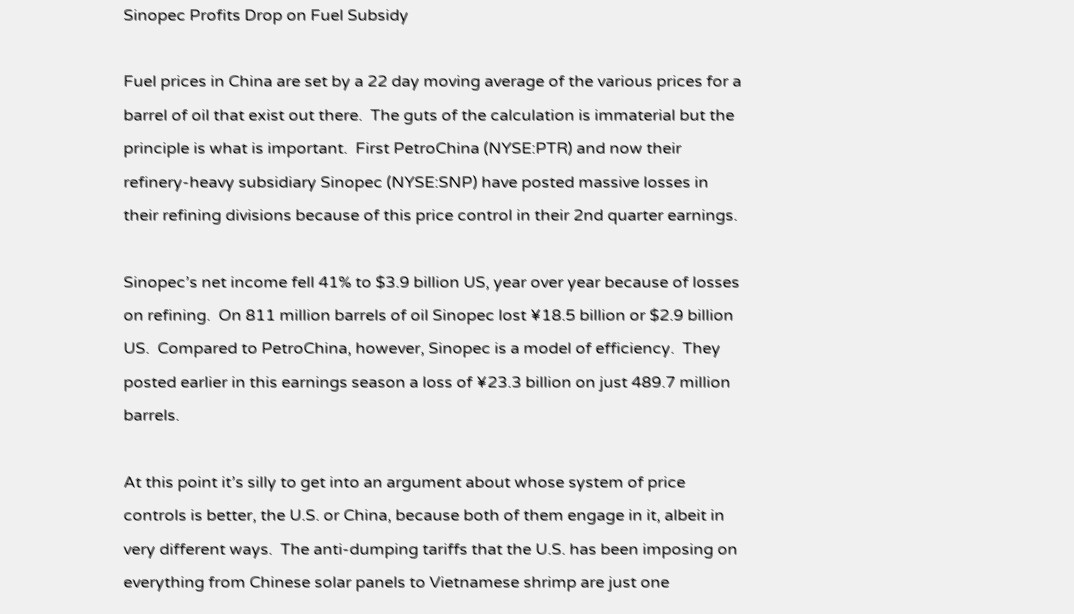Sinopec Profits Drop on Fuel Subsidy

Fuel prices in China are set by a 22 day moving average of the various prices for a barrel of oil that exist out there.  The guts of the calculation is immaterial but the principle is what is important.  First PetroChina (NYSE:PTR) and now their refinery-heavy subsidiary Sinopec (NYSE:SNP) have posted massive losses in their refining divisions because of this price control in their 2nd quarter earnings.

Sinopec’s net income fell 41% to $3.9 billion US, year over year because of losses on refining.  On 811 million barrels of oil Sinopec lost ¥18.5 billion or $2.9 billion US.  Compared to PetroChina, however, Sinopec is a model of efficiency.  They posted earlier in this earnings season a loss of ¥23.3 billion on just 489.7 million barrels.

At this point it’s silly to get into an argument about whose system of price controls is better, the U.S. or China, because both of them engage in it, albeit in very different ways.  The anti-dumping tariffs that the U.S. has been imposing on everything from Chinese solar panels to Vietnamese shrimp are just one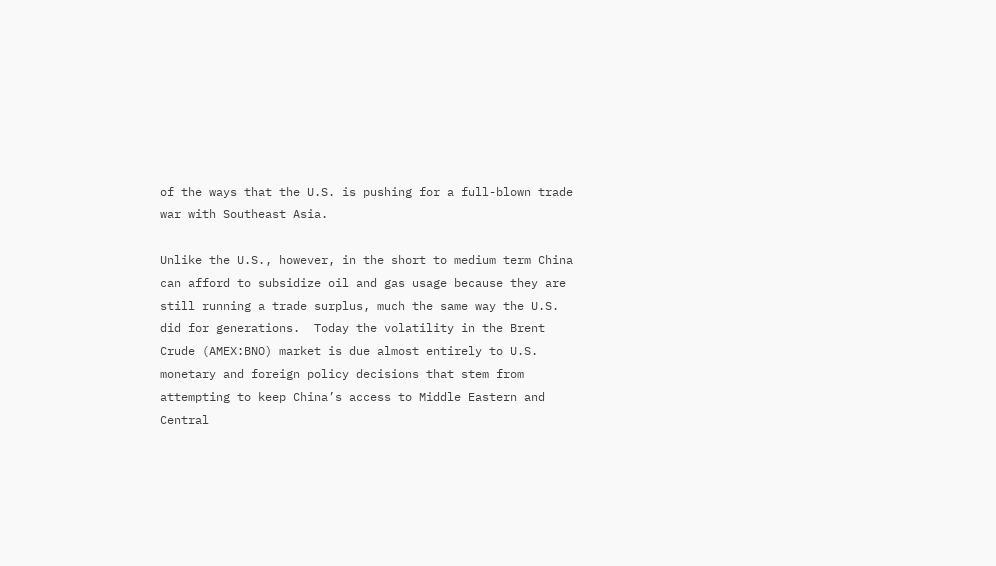of the ways that the U.S. is pushing for a full-blown trade war with Southeast Asia.

Unlike the U.S., however, in the short to medium term China can afford to subsidize oil and gas usage because they are still running a trade surplus, much the same way the U.S. did for generations.  Today the volatility in the Brent Crude (AMEX:BNO) market is due almost entirely to U.S. monetary and foreign policy decisions that stem from attempting to keep China’s access to Middle Eastern and Central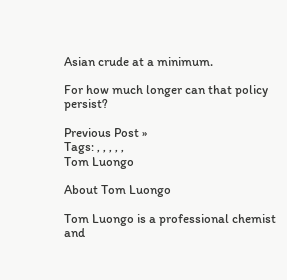Asian crude at a minimum.

For how much longer can that policy persist?

Previous Post »
Tags: , , , , ,
Tom Luongo

About Tom Luongo

Tom Luongo is a professional chemist and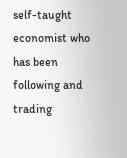self-taught economist who has been following and trading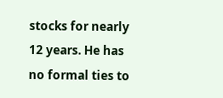stocks for nearly 12 years. He has no formal ties to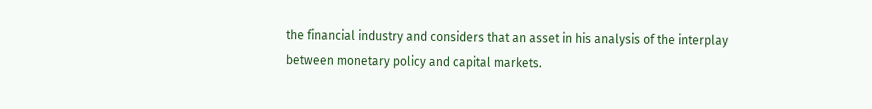the financial industry and considers that an asset in his analysis of the interplay between monetary policy and capital markets.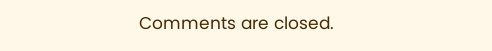Comments are closed.